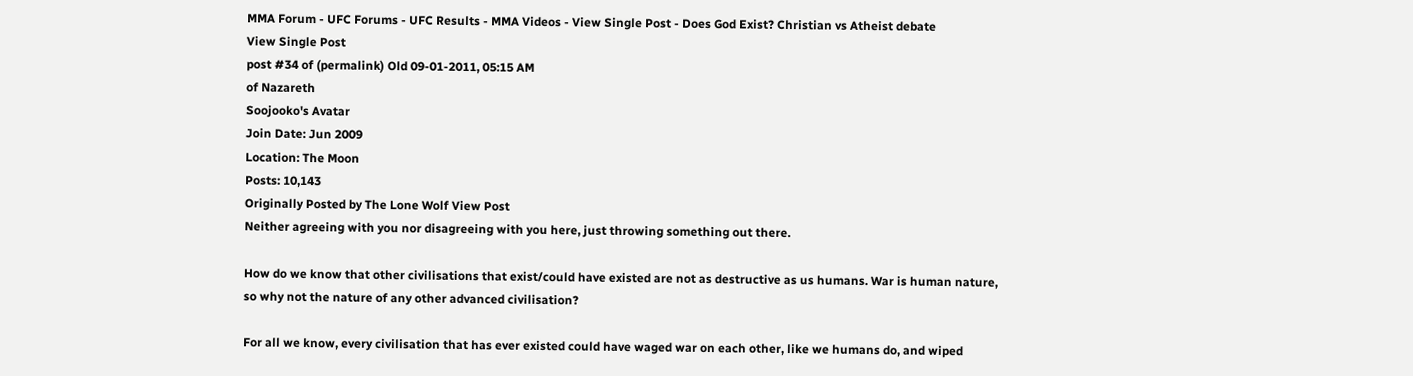MMA Forum - UFC Forums - UFC Results - MMA Videos - View Single Post - Does God Exist? Christian vs Atheist debate
View Single Post
post #34 of (permalink) Old 09-01-2011, 05:15 AM
of Nazareth
Soojooko's Avatar
Join Date: Jun 2009
Location: The Moon
Posts: 10,143
Originally Posted by The Lone Wolf View Post
Neither agreeing with you nor disagreeing with you here, just throwing something out there.

How do we know that other civilisations that exist/could have existed are not as destructive as us humans. War is human nature, so why not the nature of any other advanced civilisation?

For all we know, every civilisation that has ever existed could have waged war on each other, like we humans do, and wiped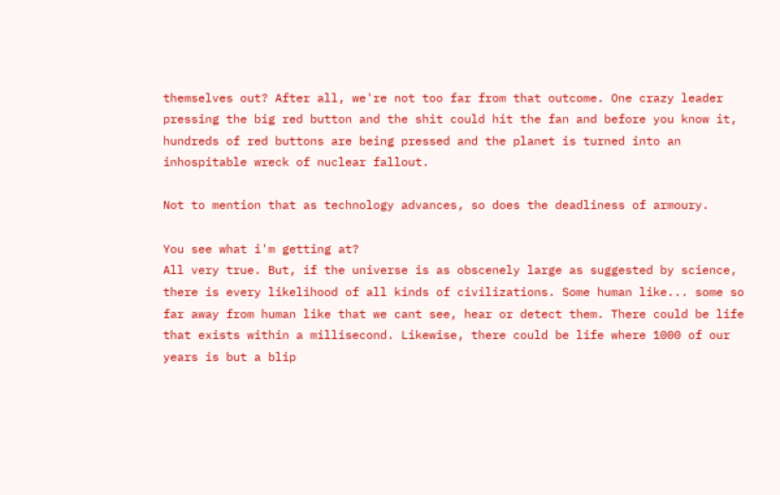themselves out? After all, we're not too far from that outcome. One crazy leader pressing the big red button and the shit could hit the fan and before you know it, hundreds of red buttons are being pressed and the planet is turned into an inhospitable wreck of nuclear fallout.

Not to mention that as technology advances, so does the deadliness of armoury.

You see what i'm getting at?
All very true. But, if the universe is as obscenely large as suggested by science, there is every likelihood of all kinds of civilizations. Some human like... some so far away from human like that we cant see, hear or detect them. There could be life that exists within a millisecond. Likewise, there could be life where 1000 of our years is but a blip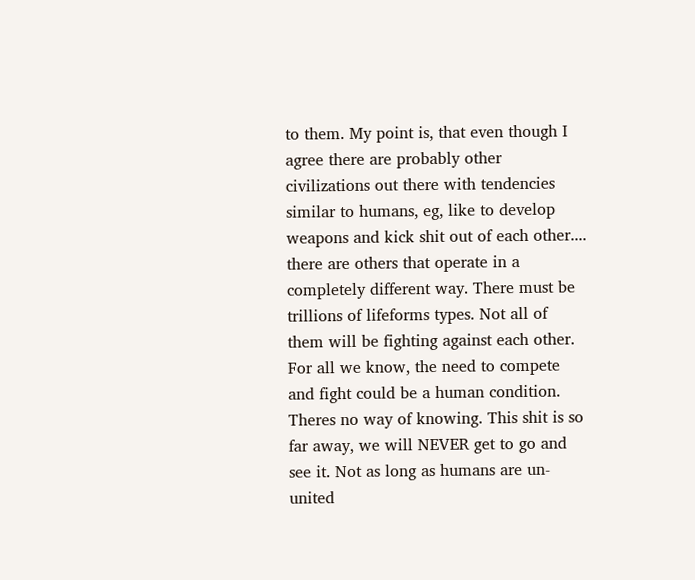to them. My point is, that even though I agree there are probably other civilizations out there with tendencies similar to humans, eg, like to develop weapons and kick shit out of each other.... there are others that operate in a completely different way. There must be trillions of lifeforms types. Not all of them will be fighting against each other. For all we know, the need to compete and fight could be a human condition. Theres no way of knowing. This shit is so far away, we will NEVER get to go and see it. Not as long as humans are un-united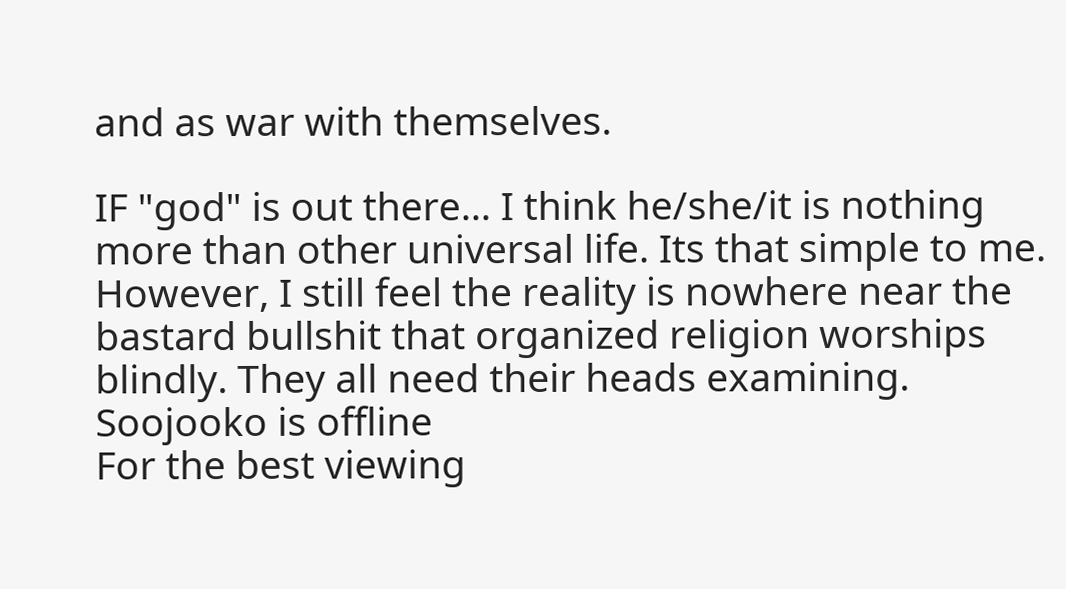and as war with themselves.

IF "god" is out there... I think he/she/it is nothing more than other universal life. Its that simple to me. However, I still feel the reality is nowhere near the bastard bullshit that organized religion worships blindly. They all need their heads examining.
Soojooko is offline
For the best viewing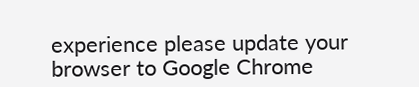experience please update your browser to Google Chrome